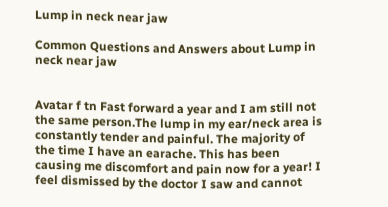Lump in neck near jaw

Common Questions and Answers about Lump in neck near jaw


Avatar f tn Fast forward a year and I am still not the same person.The lump in my ear/neck area is constantly tender and painful. The majority of the time I have an earache. This has been causing me discomfort and pain now for a year! I feel dismissed by the doctor I saw and cannot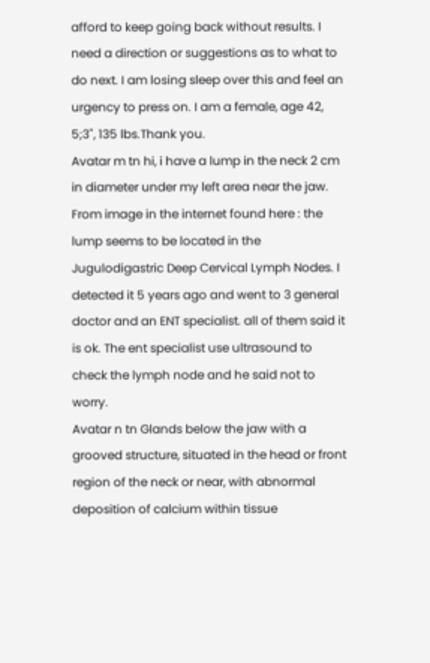afford to keep going back without results. I need a direction or suggestions as to what to do next. I am losing sleep over this and feel an urgency to press on. I am a female, age 42, 5;3", 135 lbs.Thank you.
Avatar m tn hi, i have a lump in the neck 2 cm in diameter under my left area near the jaw. From image in the internet found here : the lump seems to be located in the Jugulodigastric Deep Cervical Lymph Nodes. I detected it 5 years ago and went to 3 general doctor and an ENT specialist. all of them said it is ok. The ent specialist use ultrasound to check the lymph node and he said not to worry.
Avatar n tn Glands below the jaw with a grooved structure, situated in the head or front region of the neck or near, with abnormal deposition of calcium within tissue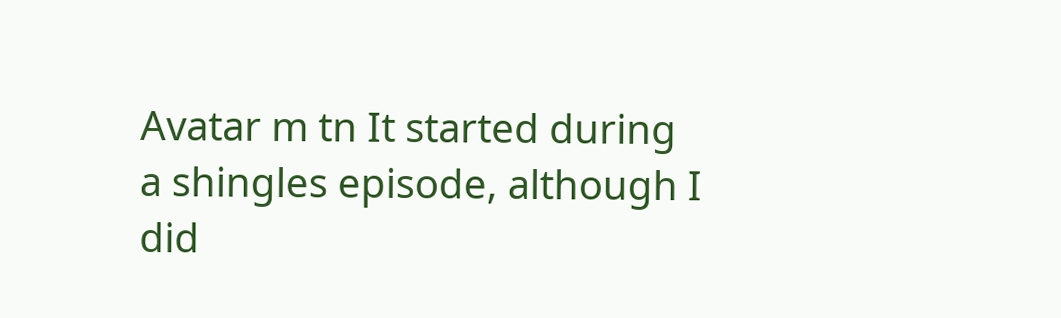Avatar m tn It started during a shingles episode, although I did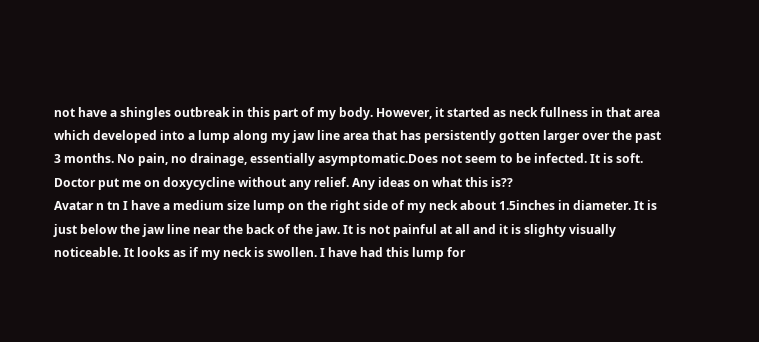not have a shingles outbreak in this part of my body. However, it started as neck fullness in that area which developed into a lump along my jaw line area that has persistently gotten larger over the past 3 months. No pain, no drainage, essentially asymptomatic.Does not seem to be infected. It is soft. Doctor put me on doxycycline without any relief. Any ideas on what this is??
Avatar n tn I have a medium size lump on the right side of my neck about 1.5inches in diameter. It is just below the jaw line near the back of the jaw. It is not painful at all and it is slighty visually noticeable. It looks as if my neck is swollen. I have had this lump for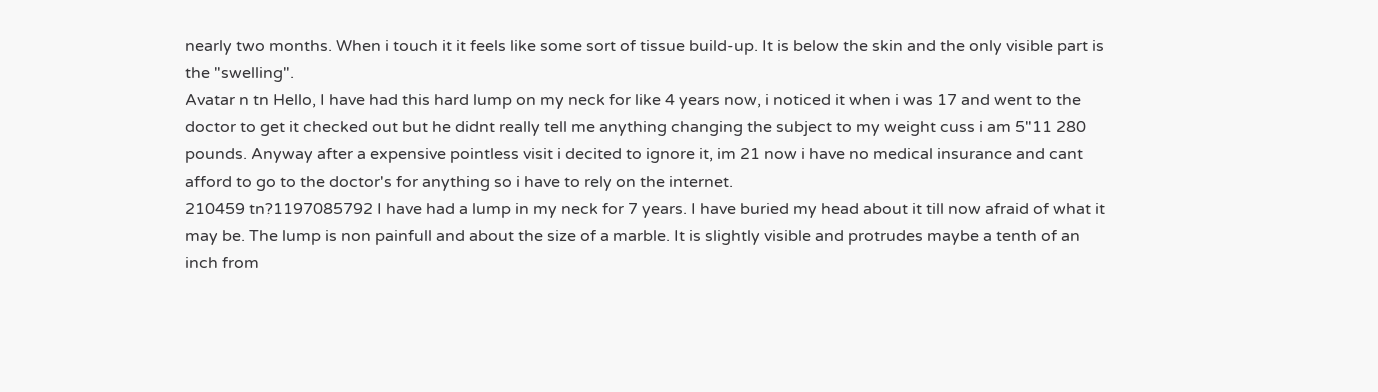nearly two months. When i touch it it feels like some sort of tissue build-up. It is below the skin and the only visible part is the "swelling".
Avatar n tn Hello, I have had this hard lump on my neck for like 4 years now, i noticed it when i was 17 and went to the doctor to get it checked out but he didnt really tell me anything changing the subject to my weight cuss i am 5"11 280 pounds. Anyway after a expensive pointless visit i decited to ignore it, im 21 now i have no medical insurance and cant afford to go to the doctor's for anything so i have to rely on the internet.
210459 tn?1197085792 I have had a lump in my neck for 7 years. I have buried my head about it till now afraid of what it may be. The lump is non painfull and about the size of a marble. It is slightly visible and protrudes maybe a tenth of an inch from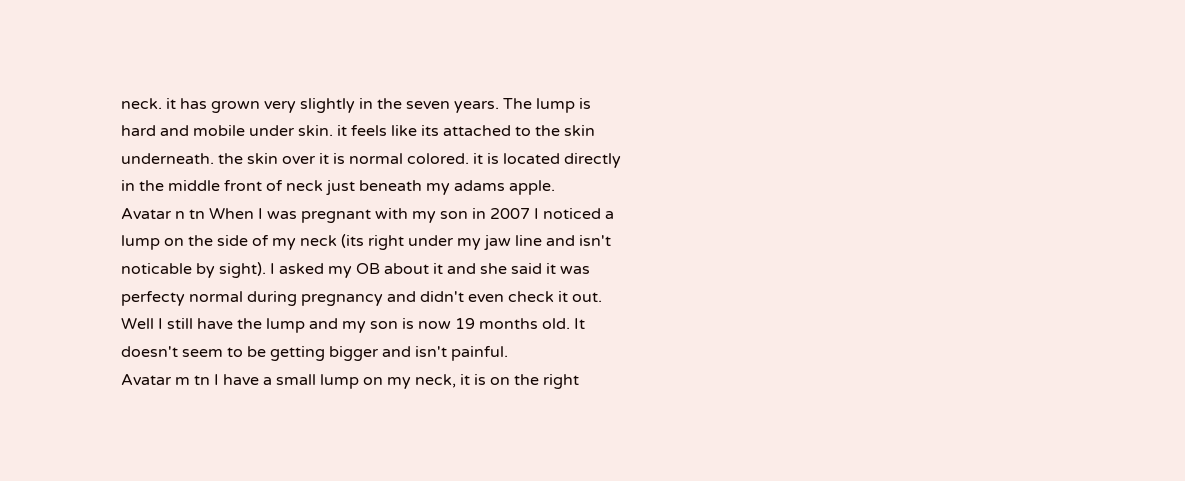neck. it has grown very slightly in the seven years. The lump is hard and mobile under skin. it feels like its attached to the skin underneath. the skin over it is normal colored. it is located directly in the middle front of neck just beneath my adams apple.
Avatar n tn When I was pregnant with my son in 2007 I noticed a lump on the side of my neck (its right under my jaw line and isn't noticable by sight). I asked my OB about it and she said it was perfecty normal during pregnancy and didn't even check it out. Well I still have the lump and my son is now 19 months old. It doesn't seem to be getting bigger and isn't painful.
Avatar m tn I have a small lump on my neck, it is on the right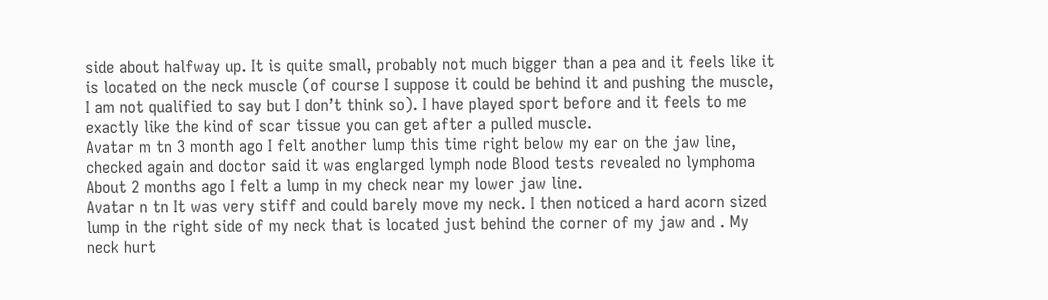side about halfway up. It is quite small, probably not much bigger than a pea and it feels like it is located on the neck muscle (of course I suppose it could be behind it and pushing the muscle, I am not qualified to say but I don’t think so). I have played sport before and it feels to me exactly like the kind of scar tissue you can get after a pulled muscle.
Avatar m tn 3 month ago I felt another lump this time right below my ear on the jaw line, checked again and doctor said it was englarged lymph node Blood tests revealed no lymphoma About 2 months ago I felt a lump in my check near my lower jaw line.
Avatar n tn It was very stiff and could barely move my neck. I then noticed a hard acorn sized lump in the right side of my neck that is located just behind the corner of my jaw and . My neck hurt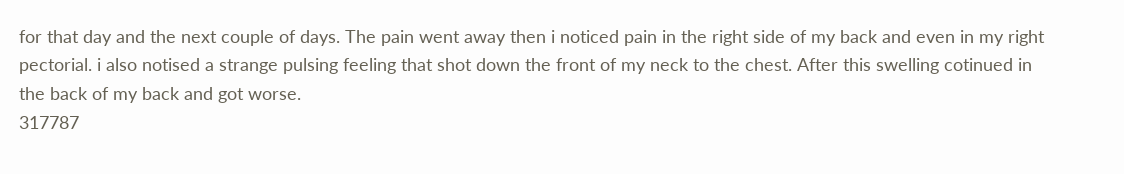for that day and the next couple of days. The pain went away then i noticed pain in the right side of my back and even in my right pectorial. i also notised a strange pulsing feeling that shot down the front of my neck to the chest. After this swelling cotinued in the back of my back and got worse.
317787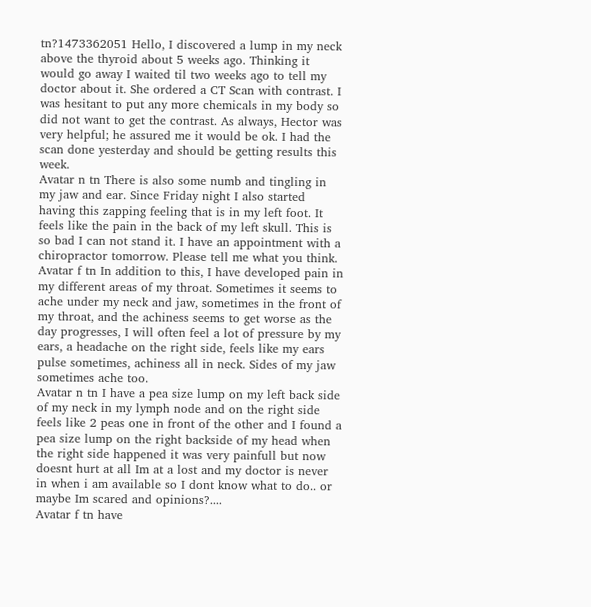tn?1473362051 Hello, I discovered a lump in my neck above the thyroid about 5 weeks ago. Thinking it would go away I waited til two weeks ago to tell my doctor about it. She ordered a CT Scan with contrast. I was hesitant to put any more chemicals in my body so did not want to get the contrast. As always, Hector was very helpful; he assured me it would be ok. I had the scan done yesterday and should be getting results this week.
Avatar n tn There is also some numb and tingling in my jaw and ear. Since Friday night I also started having this zapping feeling that is in my left foot. It feels like the pain in the back of my left skull. This is so bad I can not stand it. I have an appointment with a chiropractor tomorrow. Please tell me what you think.
Avatar f tn In addition to this, I have developed pain in my different areas of my throat. Sometimes it seems to ache under my neck and jaw, sometimes in the front of my throat, and the achiness seems to get worse as the day progresses, I will often feel a lot of pressure by my ears, a headache on the right side, feels like my ears pulse sometimes, achiness all in neck. Sides of my jaw sometimes ache too.
Avatar n tn I have a pea size lump on my left back side of my neck in my lymph node and on the right side feels like 2 peas one in front of the other and I found a pea size lump on the right backside of my head when the right side happened it was very painfull but now doesnt hurt at all Im at a lost and my doctor is never in when i am available so I dont know what to do.. or maybe Im scared and opinions?....
Avatar f tn have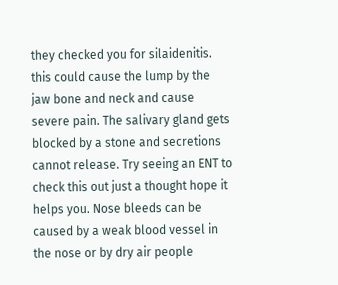they checked you for silaidenitis. this could cause the lump by the jaw bone and neck and cause severe pain. The salivary gland gets blocked by a stone and secretions cannot release. Try seeing an ENT to check this out just a thought hope it helps you. Nose bleeds can be caused by a weak blood vessel in the nose or by dry air people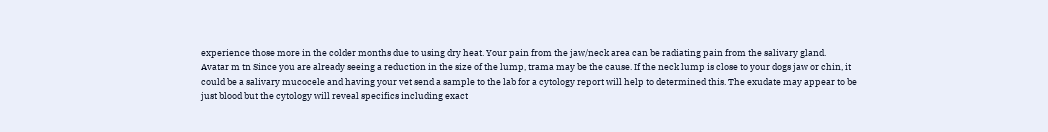experience those more in the colder months due to using dry heat. Your pain from the jaw/neck area can be radiating pain from the salivary gland.
Avatar m tn Since you are already seeing a reduction in the size of the lump, trama may be the cause. If the neck lump is close to your dogs jaw or chin, it could be a salivary mucocele and having your vet send a sample to the lab for a cytology report will help to determined this. The exudate may appear to be just blood but the cytology will reveal specifics including exact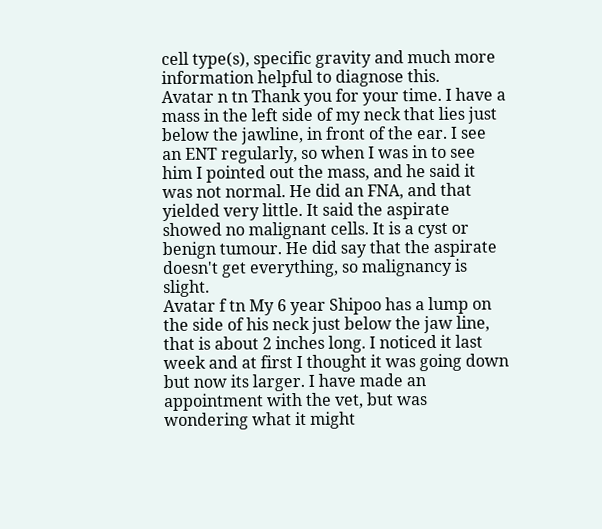cell type(s), specific gravity and much more information helpful to diagnose this.
Avatar n tn Thank you for your time. I have a mass in the left side of my neck that lies just below the jawline, in front of the ear. I see an ENT regularly, so when I was in to see him I pointed out the mass, and he said it was not normal. He did an FNA, and that yielded very little. It said the aspirate showed no malignant cells. It is a cyst or benign tumour. He did say that the aspirate doesn't get everything, so malignancy is slight.
Avatar f tn My 6 year Shipoo has a lump on the side of his neck just below the jaw line, that is about 2 inches long. I noticed it last week and at first I thought it was going down but now its larger. I have made an appointment with the vet, but was wondering what it might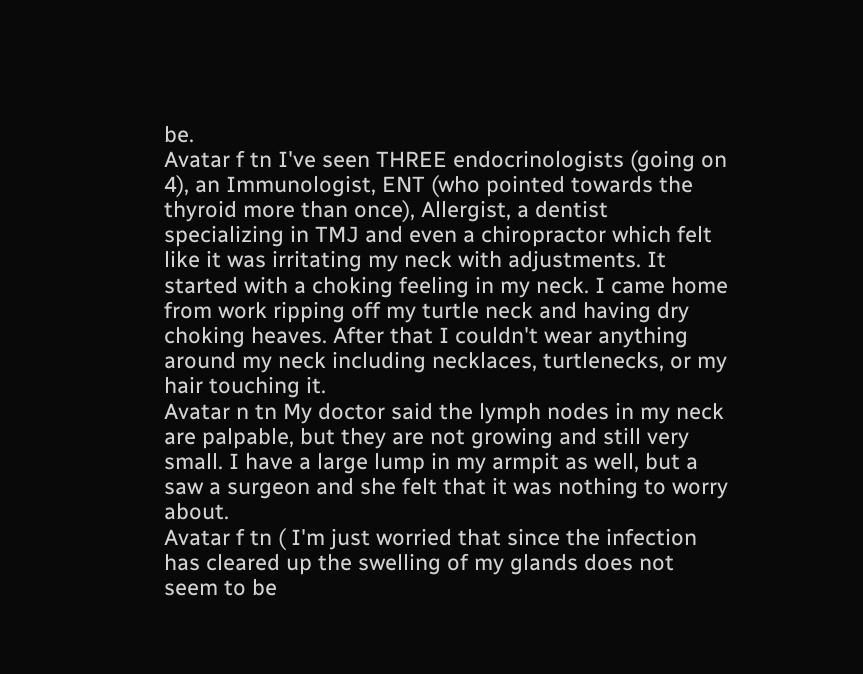be.
Avatar f tn I've seen THREE endocrinologists (going on 4), an Immunologist, ENT (who pointed towards the thyroid more than once), Allergist, a dentist specializing in TMJ and even a chiropractor which felt like it was irritating my neck with adjustments. It started with a choking feeling in my neck. I came home from work ripping off my turtle neck and having dry choking heaves. After that I couldn't wear anything around my neck including necklaces, turtlenecks, or my hair touching it.
Avatar n tn My doctor said the lymph nodes in my neck are palpable, but they are not growing and still very small. I have a large lump in my armpit as well, but a saw a surgeon and she felt that it was nothing to worry about.
Avatar f tn ( I'm just worried that since the infection has cleared up the swelling of my glands does not seem to be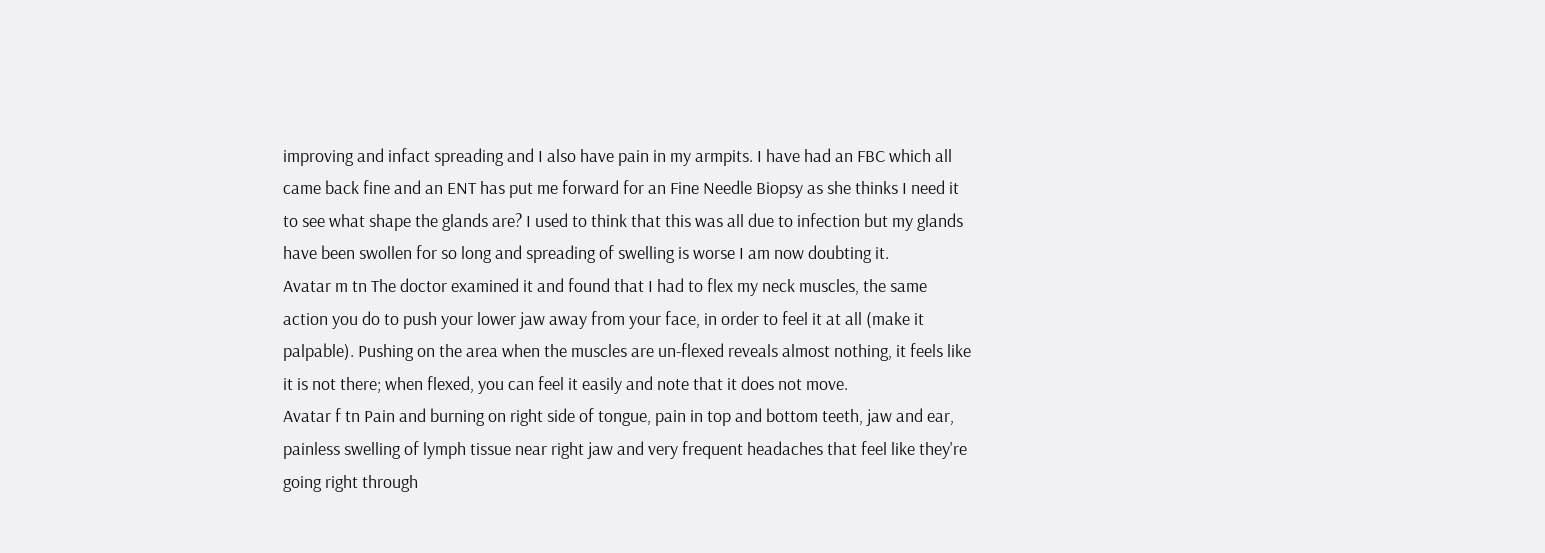improving and infact spreading and I also have pain in my armpits. I have had an FBC which all came back fine and an ENT has put me forward for an Fine Needle Biopsy as she thinks I need it to see what shape the glands are? I used to think that this was all due to infection but my glands have been swollen for so long and spreading of swelling is worse I am now doubting it.
Avatar m tn The doctor examined it and found that I had to flex my neck muscles, the same action you do to push your lower jaw away from your face, in order to feel it at all (make it palpable). Pushing on the area when the muscles are un-flexed reveals almost nothing, it feels like it is not there; when flexed, you can feel it easily and note that it does not move.
Avatar f tn Pain and burning on right side of tongue, pain in top and bottom teeth, jaw and ear, painless swelling of lymph tissue near right jaw and very frequent headaches that feel like they're going right through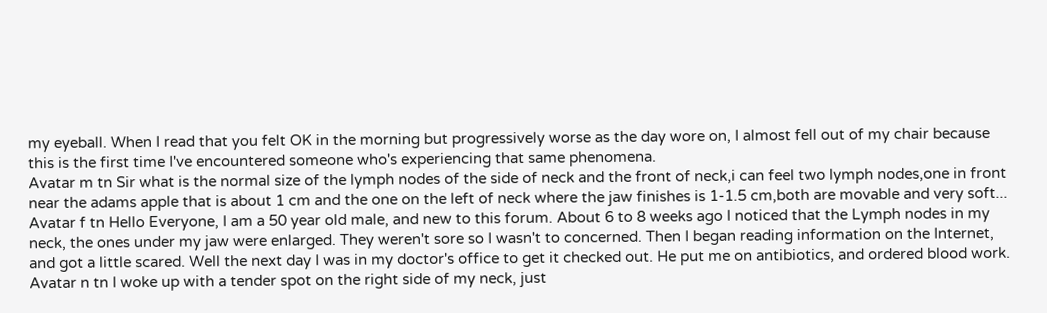my eyeball. When I read that you felt OK in the morning but progressively worse as the day wore on, I almost fell out of my chair because this is the first time I've encountered someone who's experiencing that same phenomena.
Avatar m tn Sir what is the normal size of the lymph nodes of the side of neck and the front of neck,i can feel two lymph nodes,one in front near the adams apple that is about 1 cm and the one on the left of neck where the jaw finishes is 1-1.5 cm,both are movable and very soft...
Avatar f tn Hello Everyone, I am a 50 year old male, and new to this forum. About 6 to 8 weeks ago I noticed that the Lymph nodes in my neck, the ones under my jaw were enlarged. They weren't sore so I wasn't to concerned. Then I began reading information on the Internet, and got a little scared. Well the next day I was in my doctor's office to get it checked out. He put me on antibiotics, and ordered blood work.
Avatar n tn I woke up with a tender spot on the right side of my neck, just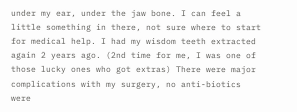under my ear, under the jaw bone. I can feel a little something in there, not sure where to start for medical help. I had my wisdom teeth extracted again 2 years ago. (2nd time for me, I was one of those lucky ones who got extras) There were major complications with my surgery, no anti-biotics were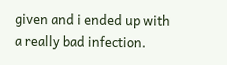given and i ended up with a really bad infection.